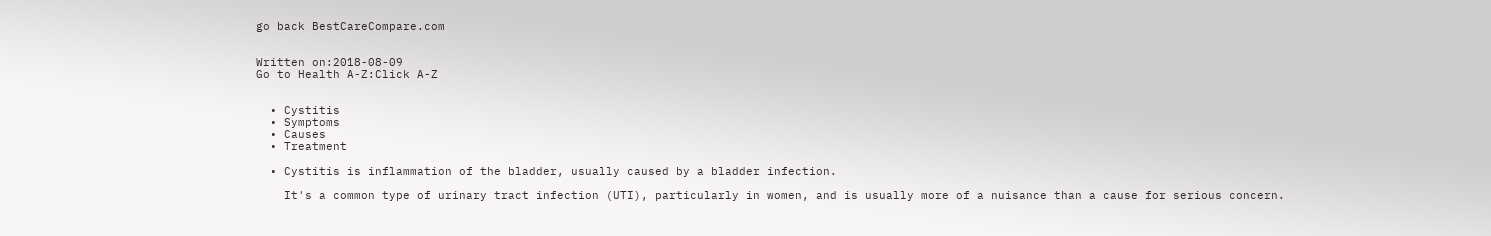go back BestCareCompare.com


Written on:2018-08-09
Go to Health A-Z:Click A-Z


  • Cystitis
  • Symptoms
  • Causes
  • Treatment

  • Cystitis is inflammation of the bladder, usually caused by a bladder infection.

    It's a common type of urinary tract infection (UTI), particularly in women, and is usually more of a nuisance than a cause for serious concern.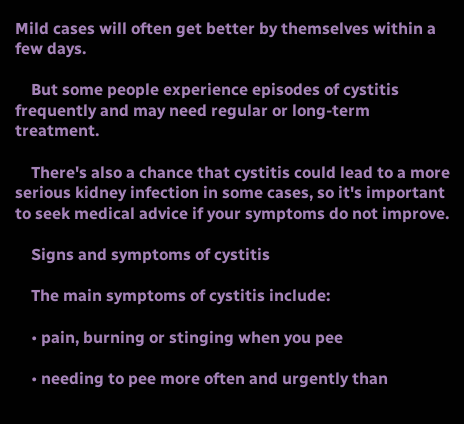Mild cases will often get better by themselves within a few days.

    But some people experience episodes of cystitis frequently and may need regular or long-term treatment.

    There's also a chance that cystitis could lead to a more serious kidney infection in some cases, so it's important to seek medical advice if your symptoms do not improve.

    Signs and symptoms of cystitis

    The main symptoms of cystitis include:

    • pain, burning or stinging when you pee

    • needing to pee more often and urgently than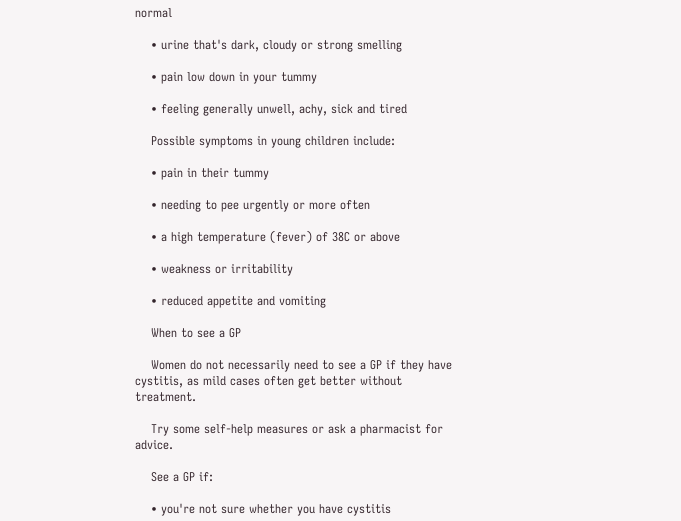normal

    • urine that's dark, cloudy or strong smelling

    • pain low down in your tummy

    • feeling generally unwell, achy, sick and tired

    Possible symptoms in young children include:

    • pain in their tummy

    • needing to pee urgently or more often

    • a high temperature (fever) of 38C or above

    • weakness or irritability

    • reduced appetite and vomiting

    When to see a GP

    Women do not necessarily need to see a GP if they have cystitis, as mild cases often get better without treatment.

    Try some self-help measures or ask a pharmacist for advice.

    See a GP if:

    • you're not sure whether you have cystitis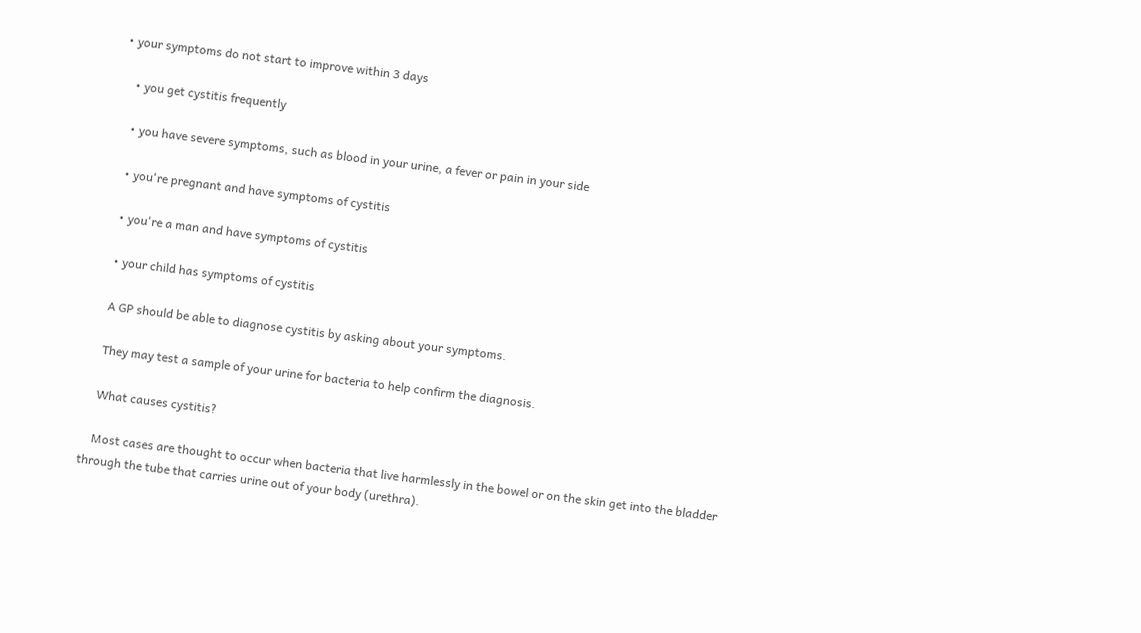• your symptoms do not start to improve within 3 days

    • you get cystitis frequently

    • you have severe symptoms, such as blood in your urine, a fever or pain in your side

    • you're pregnant and have symptoms of cystitis

    • you're a man and have symptoms of cystitis

    • your child has symptoms of cystitis

    A GP should be able to diagnose cystitis by asking about your symptoms.

    They may test a sample of your urine for bacteria to help confirm the diagnosis.

    What causes cystitis?

    Most cases are thought to occur when bacteria that live harmlessly in the bowel or on the skin get into the bladder through the tube that carries urine out of your body (urethra).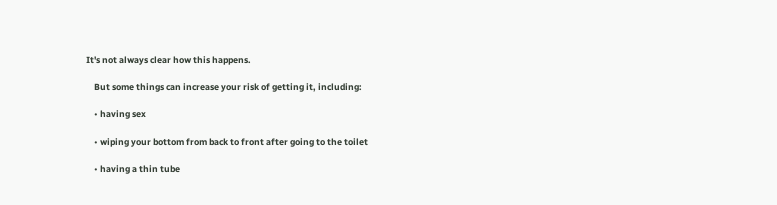It's not always clear how this happens.

    But some things can increase your risk of getting it, including:

    • having sex

    • wiping your bottom from back to front after going to the toilet

    • having a thin tube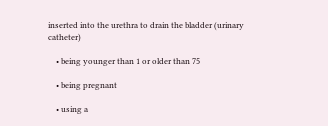inserted into the urethra to drain the bladder (urinary catheter)

    • being younger than 1 or older than 75

    • being pregnant

    • using a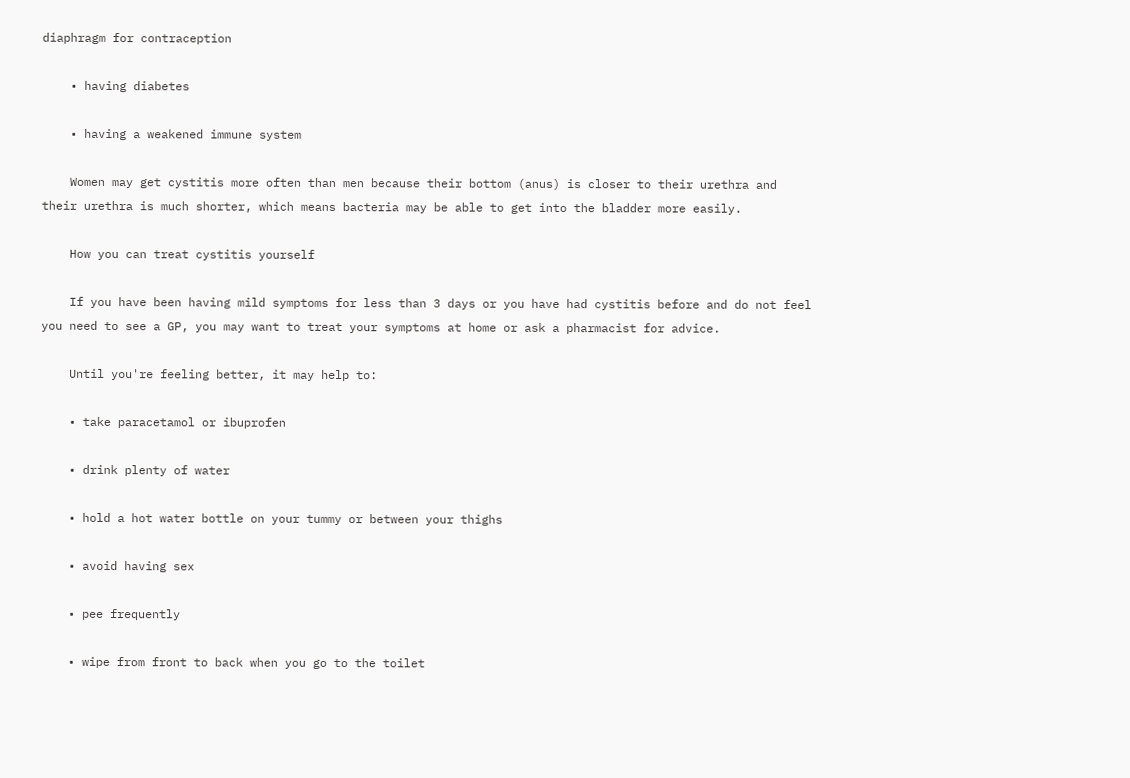diaphragm for contraception

    • having diabetes

    • having a weakened immune system

    Women may get cystitis more often than men because their bottom (anus) is closer to their urethra and their urethra is much shorter, which means bacteria may be able to get into the bladder more easily.

    How you can treat cystitis yourself

    If you have been having mild symptoms for less than 3 days or you have had cystitis before and do not feel you need to see a GP, you may want to treat your symptoms at home or ask a pharmacist for advice.

    Until you're feeling better, it may help to:

    • take paracetamol or ibuprofen

    • drink plenty of water

    • hold a hot water bottle on your tummy or between your thighs

    • avoid having sex

    • pee frequently

    • wipe from front to back when you go to the toilet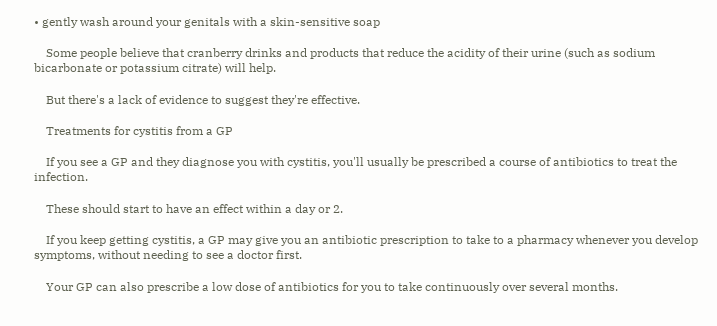• gently wash around your genitals with a skin-sensitive soap

    Some people believe that cranberry drinks and products that reduce the acidity of their urine (such as sodium bicarbonate or potassium citrate) will help.

    But there's a lack of evidence to suggest they're effective.

    Treatments for cystitis from a GP

    If you see a GP and they diagnose you with cystitis, you'll usually be prescribed a course of antibiotics to treat the infection.

    These should start to have an effect within a day or 2.

    If you keep getting cystitis, a GP may give you an antibiotic prescription to take to a pharmacy whenever you develop symptoms, without needing to see a doctor first.

    Your GP can also prescribe a low dose of antibiotics for you to take continuously over several months.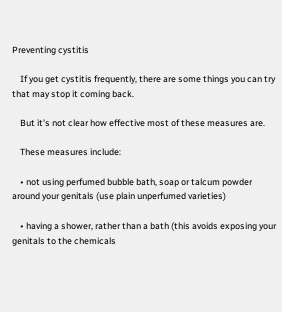Preventing cystitis

    If you get cystitis frequently, there are some things you can try that may stop it coming back.

    But it's not clear how effective most of these measures are.

    These measures include:

    • not using perfumed bubble bath, soap or talcum powder around your genitals (use plain unperfumed varieties)

    • having a shower, rather than a bath (this avoids exposing your genitals to the chemicals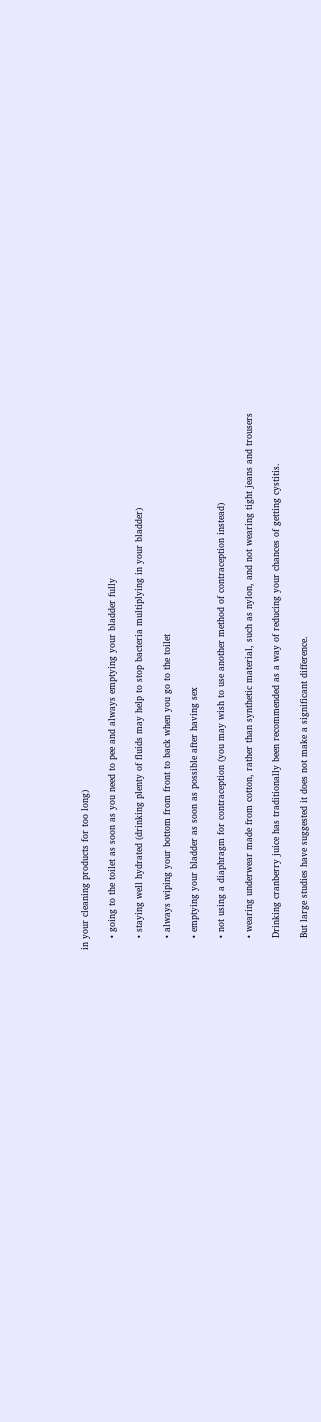in your cleaning products for too long)

    • going to the toilet as soon as you need to pee and always emptying your bladder fully

    • staying well hydrated (drinking plenty of fluids may help to stop bacteria multiplying in your bladder)

    • always wiping your bottom from front to back when you go to the toilet

    • emptying your bladder as soon as possible after having sex

    • not using a diaphragm for contraception (you may wish to use another method of contraception instead)

    • wearing underwear made from cotton, rather than synthetic material, such as nylon, and not wearing tight jeans and trousers

    Drinking cranberry juice has traditionally been recommended as a way of reducing your chances of getting cystitis.

    But large studies have suggested it does not make a significant difference.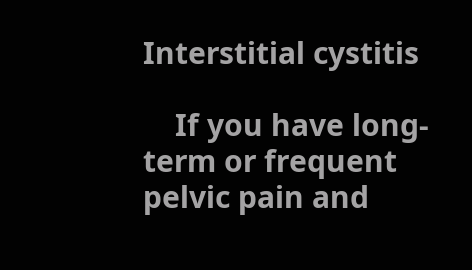Interstitial cystitis

    If you have long-term or frequent pelvic pain and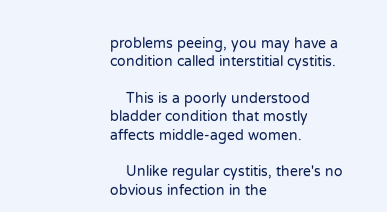problems peeing, you may have a condition called interstitial cystitis.

    This is a poorly understood bladder condition that mostly affects middle-aged women.

    Unlike regular cystitis, there's no obvious infection in the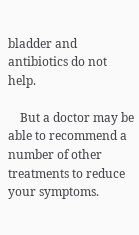bladder and antibiotics do not help.

    But a doctor may be able to recommend a number of other treatments to reduce your symptoms.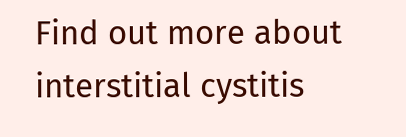Find out more about interstitial cystitis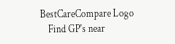BestCareCompare Logo
    Find GP's near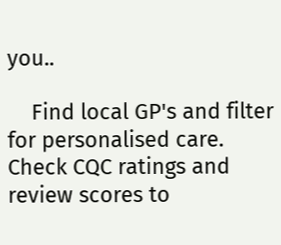you..

    Find local GP's and filter for personalised care. Check CQC ratings and review scores to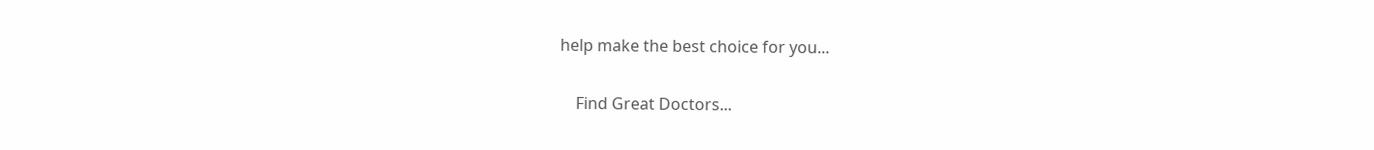help make the best choice for you...

    Find Great Doctors...